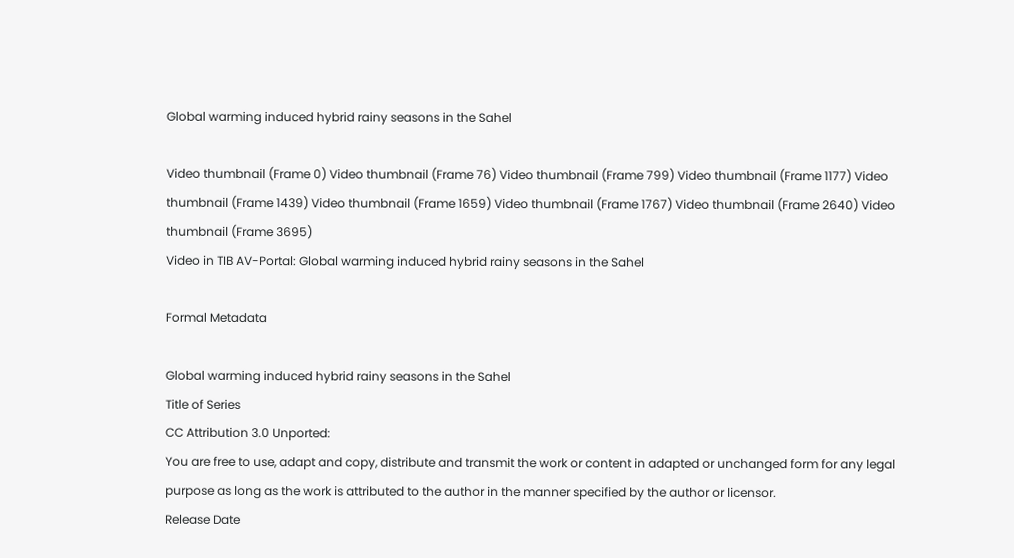Global warming induced hybrid rainy seasons in the Sahel

Video thumbnail (Frame 0) Video thumbnail (Frame 76) Video thumbnail (Frame 799) Video thumbnail (Frame 1177) Video thumbnail (Frame 1439) Video thumbnail (Frame 1659) Video thumbnail (Frame 1767) Video thumbnail (Frame 2640) Video thumbnail (Frame 3695)
Video in TIB AV-Portal: Global warming induced hybrid rainy seasons in the Sahel

Formal Metadata

Global warming induced hybrid rainy seasons in the Sahel
Title of Series
CC Attribution 3.0 Unported:
You are free to use, adapt and copy, distribute and transmit the work or content in adapted or unchanged form for any legal purpose as long as the work is attributed to the author in the manner specified by the author or licensor.
Release Date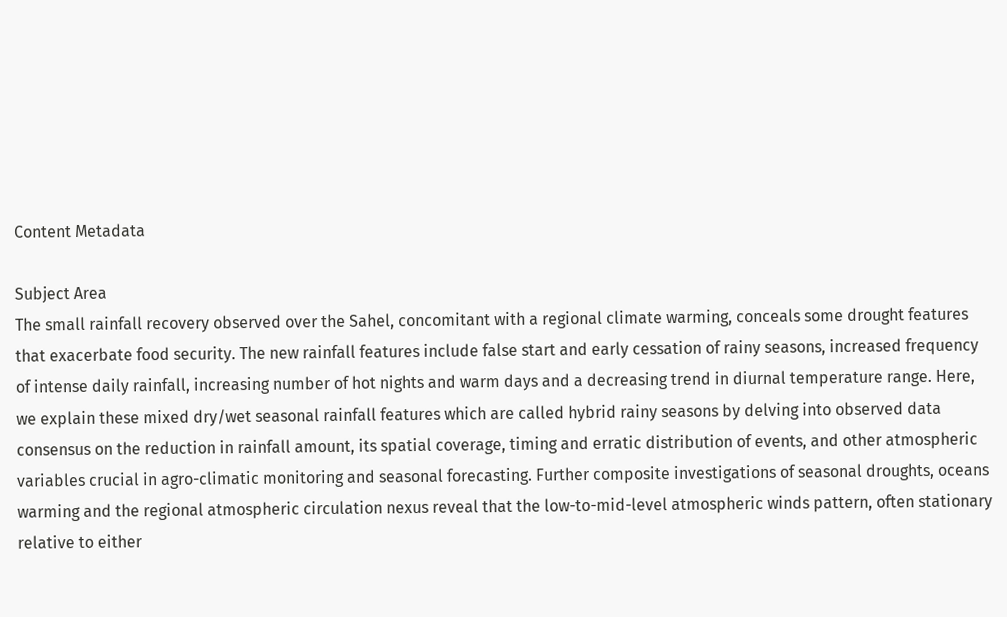Content Metadata

Subject Area
The small rainfall recovery observed over the Sahel, concomitant with a regional climate warming, conceals some drought features that exacerbate food security. The new rainfall features include false start and early cessation of rainy seasons, increased frequency of intense daily rainfall, increasing number of hot nights and warm days and a decreasing trend in diurnal temperature range. Here, we explain these mixed dry/wet seasonal rainfall features which are called hybrid rainy seasons by delving into observed data consensus on the reduction in rainfall amount, its spatial coverage, timing and erratic distribution of events, and other atmospheric variables crucial in agro-climatic monitoring and seasonal forecasting. Further composite investigations of seasonal droughts, oceans warming and the regional atmospheric circulation nexus reveal that the low-to-mid-level atmospheric winds pattern, often stationary relative to either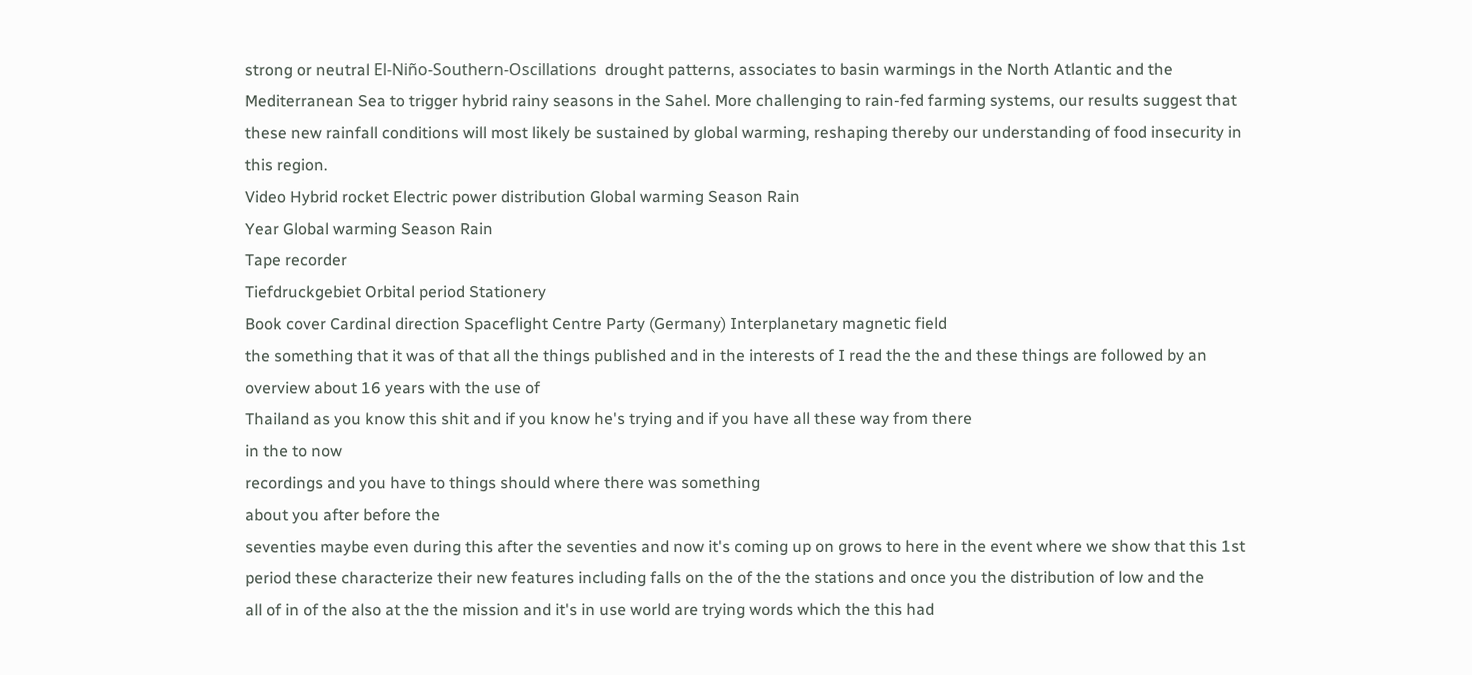strong or neutral El-Niño-Southern-Oscillations  drought patterns, associates to basin warmings in the North Atlantic and the Mediterranean Sea to trigger hybrid rainy seasons in the Sahel. More challenging to rain-fed farming systems, our results suggest that these new rainfall conditions will most likely be sustained by global warming, reshaping thereby our understanding of food insecurity in this region.
Video Hybrid rocket Electric power distribution Global warming Season Rain
Year Global warming Season Rain
Tape recorder
Tiefdruckgebiet Orbital period Stationery
Book cover Cardinal direction Spaceflight Centre Party (Germany) Interplanetary magnetic field
the something that it was of that all the things published and in the interests of I read the the and these things are followed by an overview about 16 years with the use of
Thailand as you know this shit and if you know he's trying and if you have all these way from there
in the to now
recordings and you have to things should where there was something
about you after before the
seventies maybe even during this after the seventies and now it's coming up on grows to here in the event where we show that this 1st period these characterize their new features including falls on the of the the stations and once you the distribution of low and the
all of in of the also at the the mission and it's in use world are trying words which the this had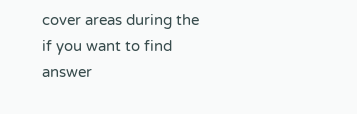cover areas during the if you want to find answer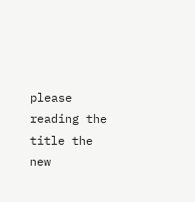please reading the title the new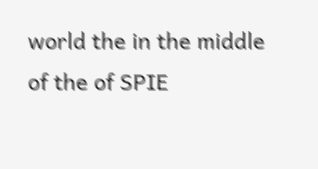world the in the middle of the of SPIE